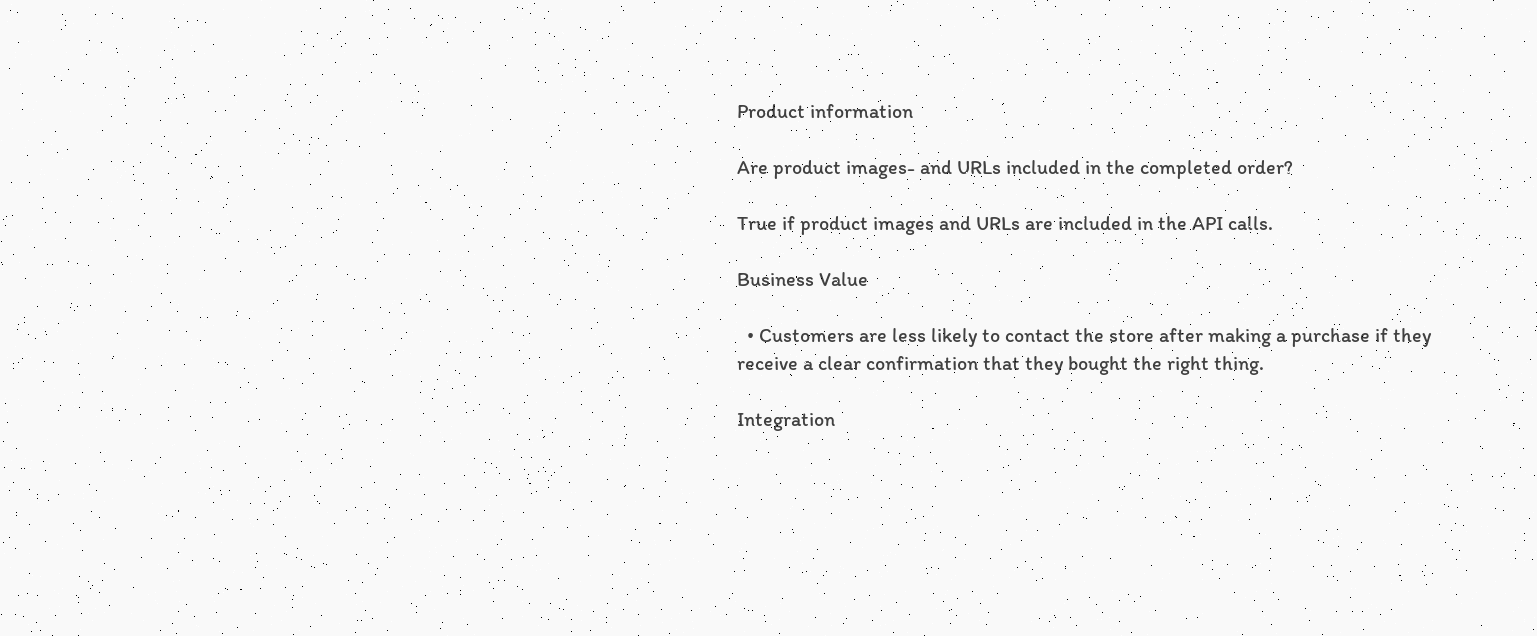Product information

Are product images- and URLs included in the completed order?

True if product images and URLs are included in the API calls.

Business Value

  • Customers are less likely to contact the store after making a purchase if they receive a clear confirmation that they bought the right thing.

Integration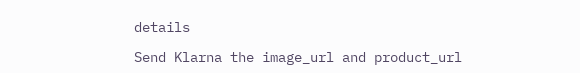details

Send Klarna the image_url and product_url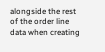alongside the rest of the order line data when creating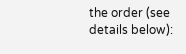the order (see details below):